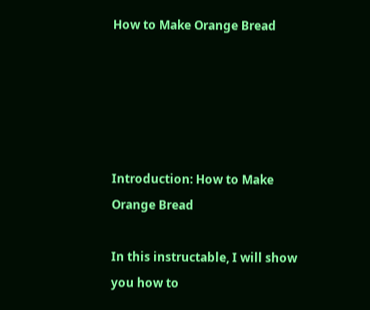How to Make Orange Bread





Introduction: How to Make Orange Bread

In this instructable, I will show you how to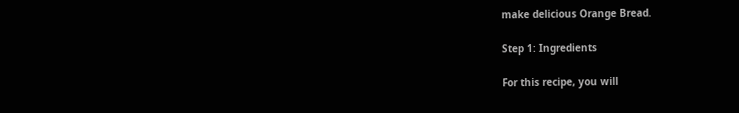make delicious Orange Bread.

Step 1: Ingredients

For this recipe, you will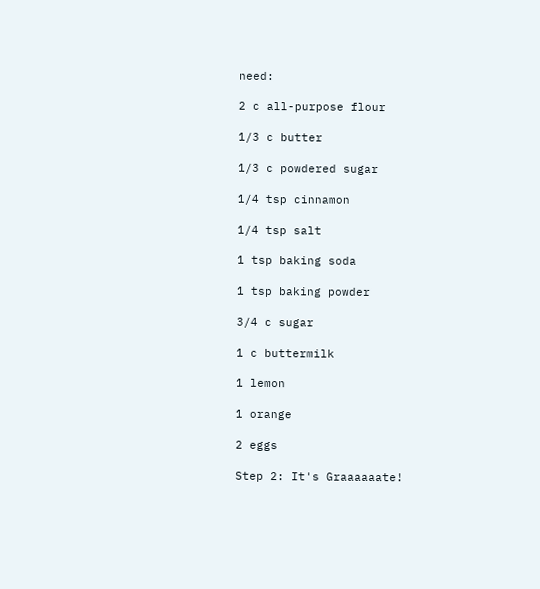need:

2 c all-purpose flour

1/3 c butter

1/3 c powdered sugar

1/4 tsp cinnamon

1/4 tsp salt

1 tsp baking soda

1 tsp baking powder

3/4 c sugar

1 c buttermilk

1 lemon

1 orange

2 eggs

Step 2: It's Graaaaaate!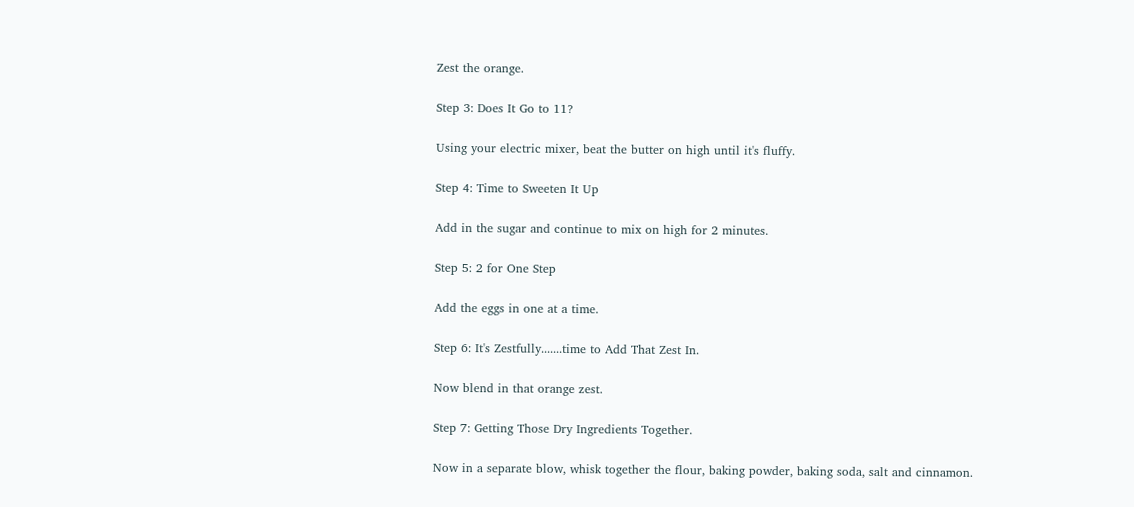Zest the orange.

Step 3: Does It Go to 11?

Using your electric mixer, beat the butter on high until it's fluffy.

Step 4: Time to Sweeten It Up

Add in the sugar and continue to mix on high for 2 minutes.

Step 5: 2 for One Step

Add the eggs in one at a time.

Step 6: It's Zestfully.......time to Add That Zest In.

Now blend in that orange zest.

Step 7: Getting Those Dry Ingredients Together.

Now in a separate blow, whisk together the flour, baking powder, baking soda, salt and cinnamon.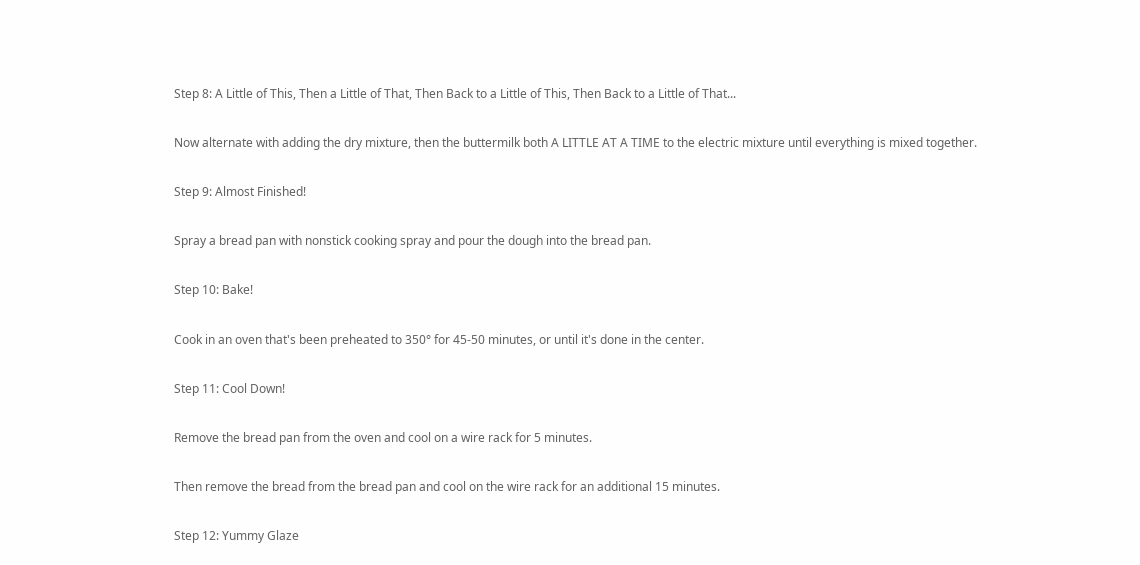Step 8: A Little of This, Then a Little of That, Then Back to a Little of This, Then Back to a Little of That...

Now alternate with adding the dry mixture, then the buttermilk both A LITTLE AT A TIME to the electric mixture until everything is mixed together.

Step 9: Almost Finished!

Spray a bread pan with nonstick cooking spray and pour the dough into the bread pan.

Step 10: Bake!

Cook in an oven that's been preheated to 350° for 45-50 minutes, or until it's done in the center.

Step 11: Cool Down!

Remove the bread pan from the oven and cool on a wire rack for 5 minutes.

Then remove the bread from the bread pan and cool on the wire rack for an additional 15 minutes.

Step 12: Yummy Glaze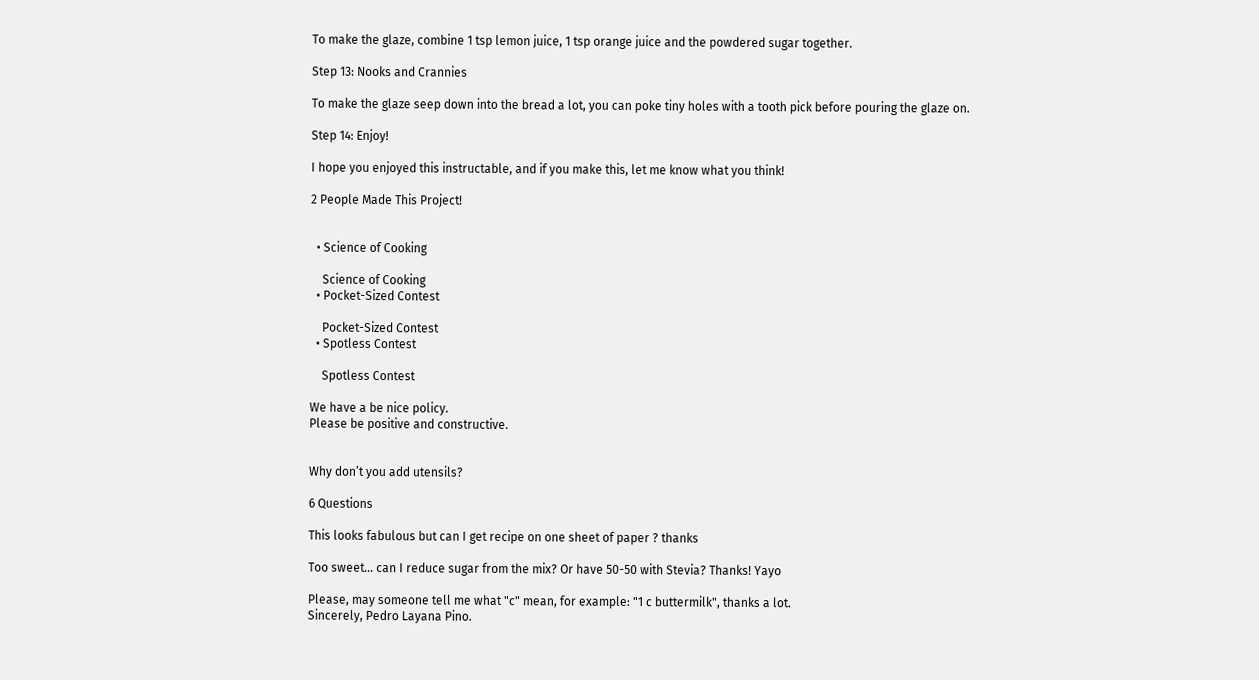To make the glaze, combine 1 tsp lemon juice, 1 tsp orange juice and the powdered sugar together.

Step 13: Nooks and Crannies

To make the glaze seep down into the bread a lot, you can poke tiny holes with a tooth pick before pouring the glaze on.

Step 14: Enjoy!

I hope you enjoyed this instructable, and if you make this, let me know what you think!

2 People Made This Project!


  • Science of Cooking

    Science of Cooking
  • Pocket-Sized Contest

    Pocket-Sized Contest
  • Spotless Contest

    Spotless Contest

We have a be nice policy.
Please be positive and constructive.


Why don’t you add utensils?

6 Questions

This looks fabulous but can I get recipe on one sheet of paper ? thanks

Too sweet... can I reduce sugar from the mix? Or have 50-50 with Stevia? Thanks! Yayo

Please, may someone tell me what "c" mean, for example: "1 c buttermilk", thanks a lot.
Sincerely, Pedro Layana Pino.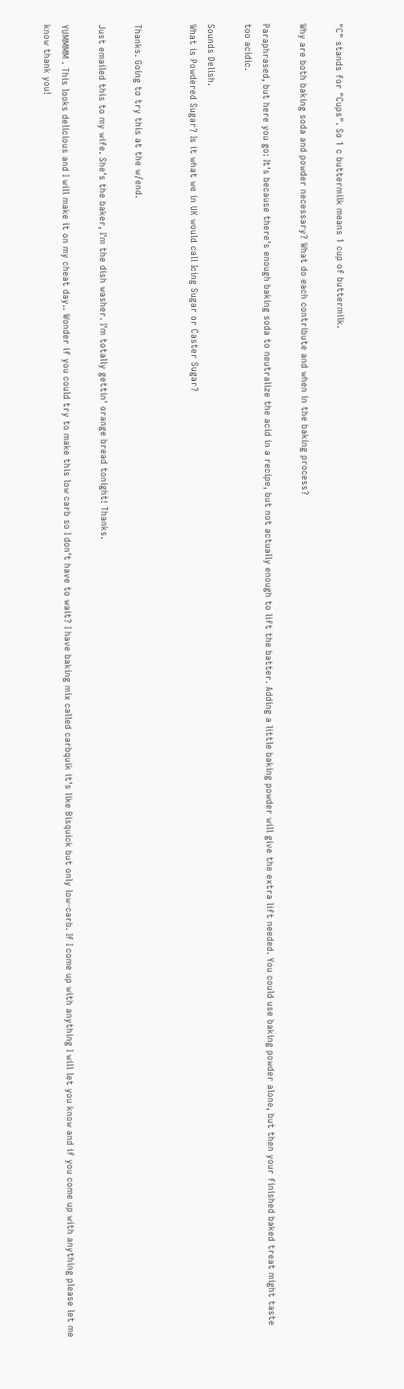"C" stands for "Cups". So 1 c buttermilk means 1 cup of buttermilk.

Why are both baking soda and powder necessary? What do each contribute and when in the baking process?

Paraphrased, but here you go: It's because there's enough baking soda to neutralize the acid in a recipe, but not actually enough to lift the batter. Adding a little baking powder will give the extra lift needed. You could use baking powder alone, but then your finished baked treat might taste too acidic.

Sounds Delish.
What is Powdered Sugar? Is it what we in UK would call Icing Sugar or Caster Sugar?


Thanks. Going to try this at the w/end.

Just emailed this to my wife. She's the baker, I'm the dish washer. I'm totally gettin' orange bread tonight! Thanks.

YUMMMM . This looks delicious and I will make it on my cheat day.. Wonder if you could try to make this low carb so I don't have to wait? I have baking mix called carbquik it's like Bisquick but only low-carb. If I come up with anything I will let you know and if you come up with anything please let me know thank you!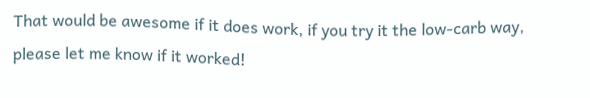That would be awesome if it does work, if you try it the low-carb way, please let me know if it worked!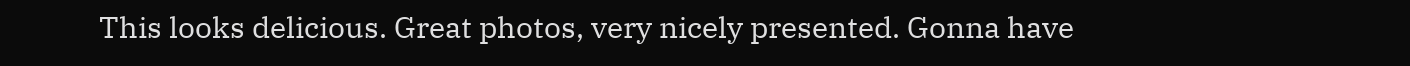This looks delicious. Great photos, very nicely presented. Gonna have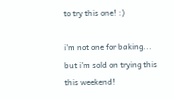to try this one! :)

i'm not one for baking... but i'm sold on trying this this weekend!